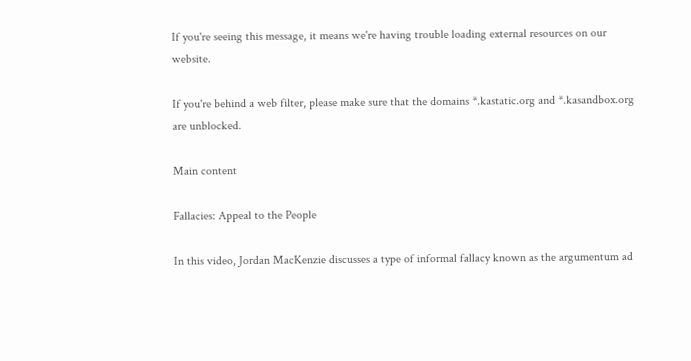If you're seeing this message, it means we're having trouble loading external resources on our website.

If you're behind a web filter, please make sure that the domains *.kastatic.org and *.kasandbox.org are unblocked.

Main content

Fallacies: Appeal to the People

In this video, Jordan MacKenzie discusses a type of informal fallacy known as the argumentum ad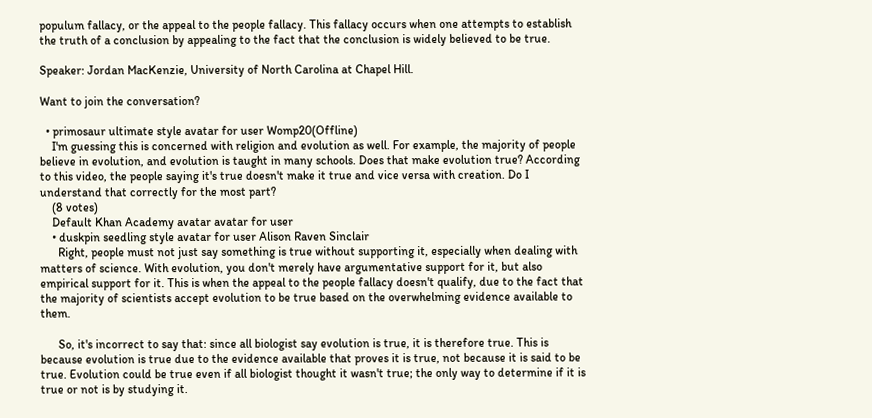populum fallacy, or the appeal to the people fallacy. This fallacy occurs when one attempts to establish the truth of a conclusion by appealing to the fact that the conclusion is widely believed to be true.

Speaker: Jordan MacKenzie, University of North Carolina at Chapel Hill.

Want to join the conversation?

  • primosaur ultimate style avatar for user Womp20(Offline)
    I'm guessing this is concerned with religion and evolution as well. For example, the majority of people believe in evolution, and evolution is taught in many schools. Does that make evolution true? According to this video, the people saying it's true doesn't make it true and vice versa with creation. Do I understand that correctly for the most part?
    (8 votes)
    Default Khan Academy avatar avatar for user
    • duskpin seedling style avatar for user Alison Raven Sinclair
      Right, people must not just say something is true without supporting it, especially when dealing with matters of science. With evolution, you don't merely have argumentative support for it, but also empirical support for it. This is when the appeal to the people fallacy doesn't qualify, due to the fact that the majority of scientists accept evolution to be true based on the overwhelming evidence available to them.

      So, it's incorrect to say that: since all biologist say evolution is true, it is therefore true. This is because evolution is true due to the evidence available that proves it is true, not because it is said to be true. Evolution could be true even if all biologist thought it wasn't true; the only way to determine if it is true or not is by studying it.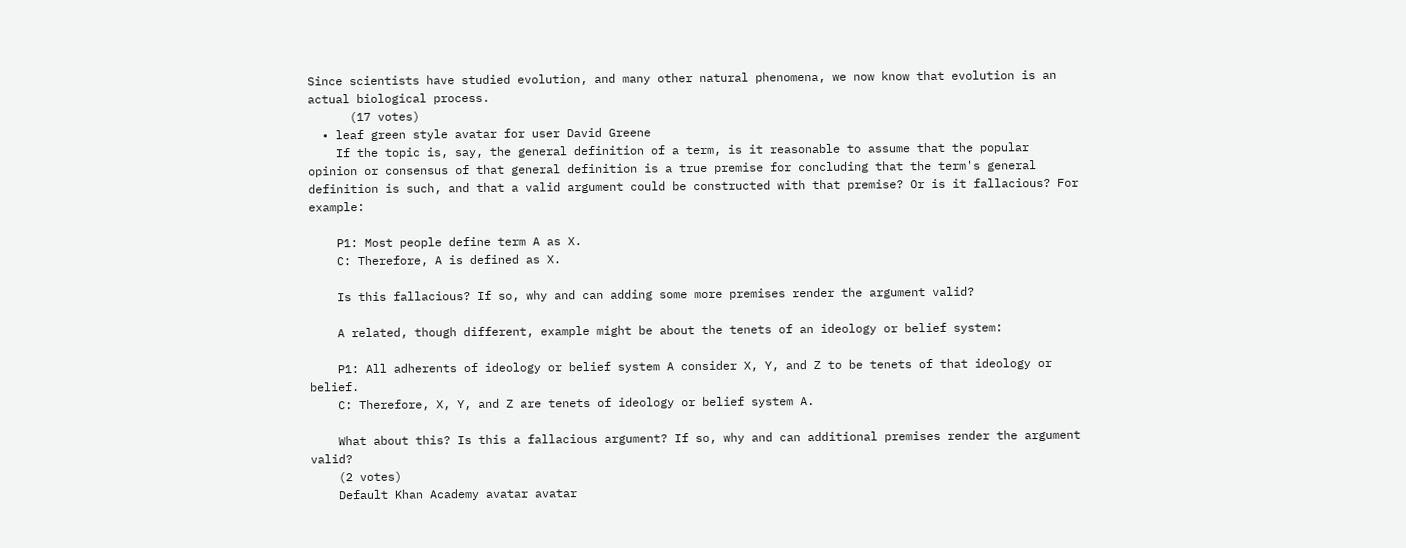Since scientists have studied evolution, and many other natural phenomena, we now know that evolution is an actual biological process.
      (17 votes)
  • leaf green style avatar for user David Greene
    If the topic is, say, the general definition of a term, is it reasonable to assume that the popular opinion or consensus of that general definition is a true premise for concluding that the term's general definition is such, and that a valid argument could be constructed with that premise? Or is it fallacious? For example:

    P1: Most people define term A as X.
    C: Therefore, A is defined as X.

    Is this fallacious? If so, why and can adding some more premises render the argument valid?

    A related, though different, example might be about the tenets of an ideology or belief system:

    P1: All adherents of ideology or belief system A consider X, Y, and Z to be tenets of that ideology or belief.
    C: Therefore, X, Y, and Z are tenets of ideology or belief system A.

    What about this? Is this a fallacious argument? If so, why and can additional premises render the argument valid?
    (2 votes)
    Default Khan Academy avatar avatar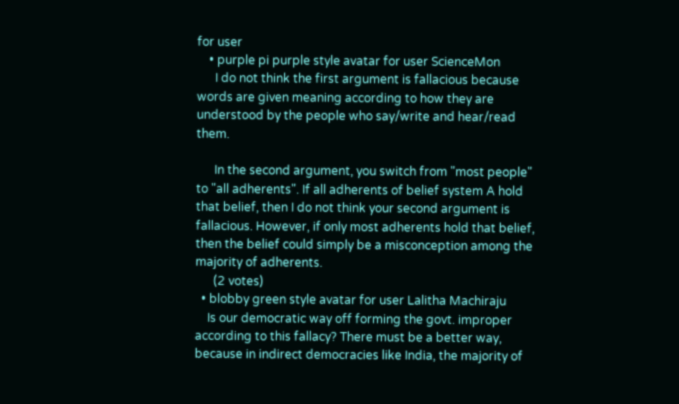for user
    • purple pi purple style avatar for user ScienceMon
      I do not think the first argument is fallacious because words are given meaning according to how they are understood by the people who say/write and hear/read them.

      In the second argument, you switch from "most people" to "all adherents". If all adherents of belief system A hold that belief, then I do not think your second argument is fallacious. However, if only most adherents hold that belief, then the belief could simply be a misconception among the majority of adherents.
      (2 votes)
  • blobby green style avatar for user Lalitha Machiraju
    Is our democratic way off forming the govt. improper according to this fallacy? There must be a better way, because in indirect democracies like India, the majority of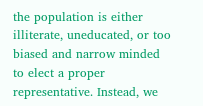the population is either illiterate, uneducated, or too biased and narrow minded to elect a proper representative. Instead, we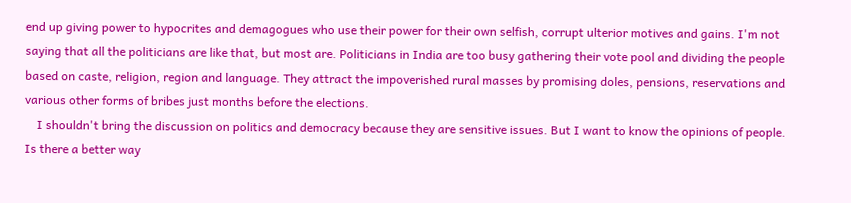end up giving power to hypocrites and demagogues who use their power for their own selfish, corrupt ulterior motives and gains. I'm not saying that all the politicians are like that, but most are. Politicians in India are too busy gathering their vote pool and dividing the people based on caste, religion, region and language. They attract the impoverished rural masses by promising doles, pensions, reservations and various other forms of bribes just months before the elections.
    I shouldn't bring the discussion on politics and democracy because they are sensitive issues. But I want to know the opinions of people. Is there a better way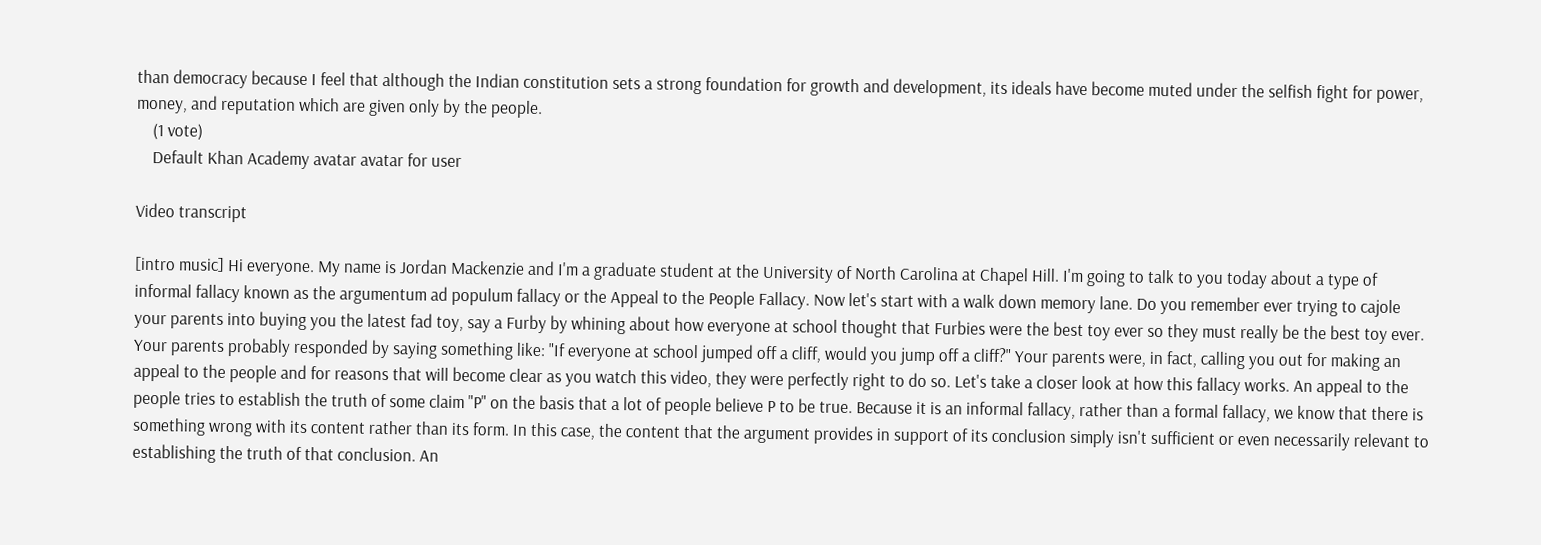than democracy because I feel that although the Indian constitution sets a strong foundation for growth and development, its ideals have become muted under the selfish fight for power, money, and reputation which are given only by the people.
    (1 vote)
    Default Khan Academy avatar avatar for user

Video transcript

[intro music] Hi everyone. My name is Jordan Mackenzie and I'm a graduate student at the University of North Carolina at Chapel Hill. I'm going to talk to you today about a type of informal fallacy known as the argumentum ad populum fallacy or the Appeal to the People Fallacy. Now let's start with a walk down memory lane. Do you remember ever trying to cajole your parents into buying you the latest fad toy, say a Furby by whining about how everyone at school thought that Furbies were the best toy ever so they must really be the best toy ever. Your parents probably responded by saying something like: "If everyone at school jumped off a cliff, would you jump off a cliff?" Your parents were, in fact, calling you out for making an appeal to the people and for reasons that will become clear as you watch this video, they were perfectly right to do so. Let's take a closer look at how this fallacy works. An appeal to the people tries to establish the truth of some claim "P" on the basis that a lot of people believe P to be true. Because it is an informal fallacy, rather than a formal fallacy, we know that there is something wrong with its content rather than its form. In this case, the content that the argument provides in support of its conclusion simply isn't sufficient or even necessarily relevant to establishing the truth of that conclusion. An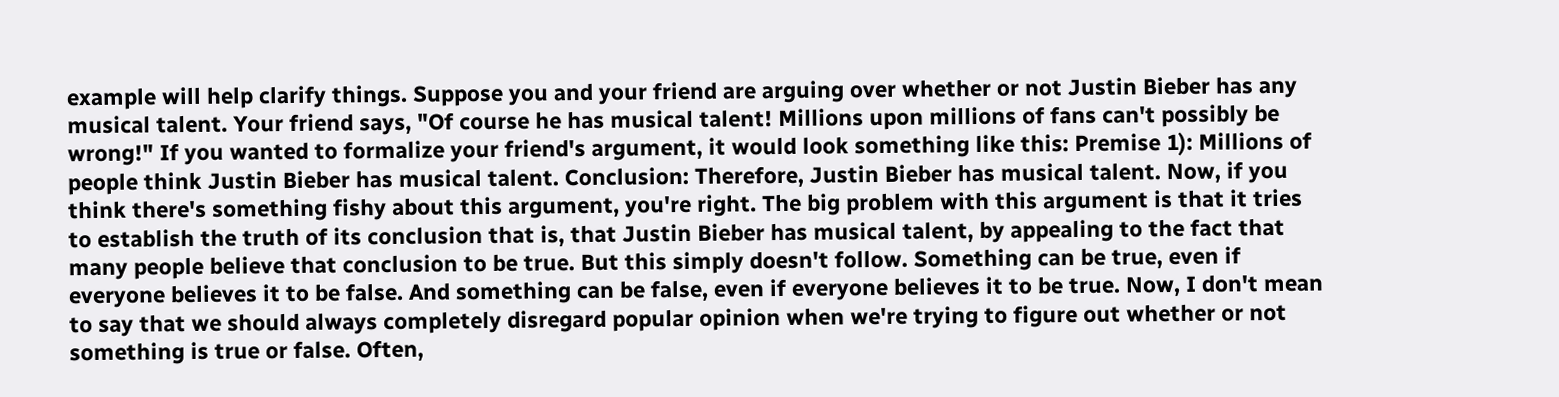example will help clarify things. Suppose you and your friend are arguing over whether or not Justin Bieber has any musical talent. Your friend says, "Of course he has musical talent! Millions upon millions of fans can't possibly be wrong!" If you wanted to formalize your friend's argument, it would look something like this: Premise 1): Millions of people think Justin Bieber has musical talent. Conclusion: Therefore, Justin Bieber has musical talent. Now, if you think there's something fishy about this argument, you're right. The big problem with this argument is that it tries to establish the truth of its conclusion that is, that Justin Bieber has musical talent, by appealing to the fact that many people believe that conclusion to be true. But this simply doesn't follow. Something can be true, even if everyone believes it to be false. And something can be false, even if everyone believes it to be true. Now, I don't mean to say that we should always completely disregard popular opinion when we're trying to figure out whether or not something is true or false. Often,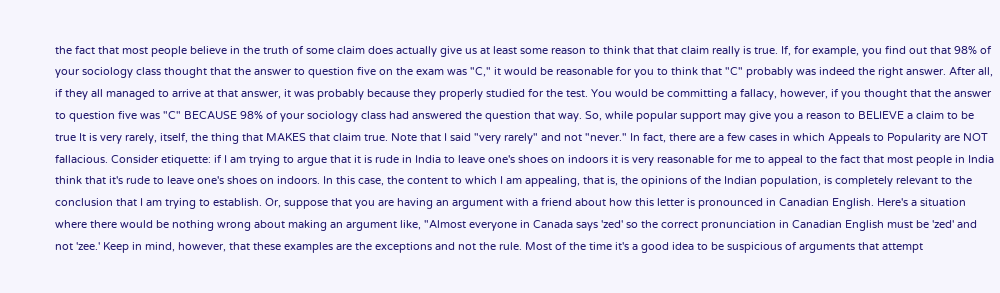the fact that most people believe in the truth of some claim does actually give us at least some reason to think that that claim really is true. If, for example, you find out that 98% of your sociology class thought that the answer to question five on the exam was "C," it would be reasonable for you to think that "C" probably was indeed the right answer. After all, if they all managed to arrive at that answer, it was probably because they properly studied for the test. You would be committing a fallacy, however, if you thought that the answer to question five was "C" BECAUSE 98% of your sociology class had answered the question that way. So, while popular support may give you a reason to BELIEVE a claim to be true It is very rarely, itself, the thing that MAKES that claim true. Note that I said "very rarely" and not "never." In fact, there are a few cases in which Appeals to Popularity are NOT fallacious. Consider etiquette: if I am trying to argue that it is rude in India to leave one's shoes on indoors it is very reasonable for me to appeal to the fact that most people in India think that it's rude to leave one's shoes on indoors. In this case, the content to which I am appealing, that is, the opinions of the Indian population, is completely relevant to the conclusion that I am trying to establish. Or, suppose that you are having an argument with a friend about how this letter is pronounced in Canadian English. Here's a situation where there would be nothing wrong about making an argument like, "Almost everyone in Canada says 'zed' so the correct pronunciation in Canadian English must be 'zed' and not 'zee.' Keep in mind, however, that these examples are the exceptions and not the rule. Most of the time it's a good idea to be suspicious of arguments that attempt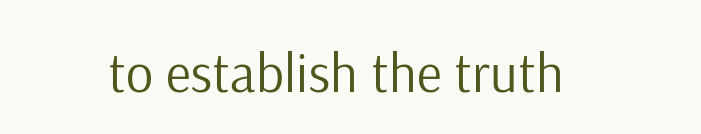to establish the truth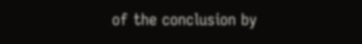of the conclusion by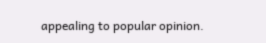appealing to popular opinion.